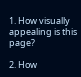1. How visually appealing is this page?

2. How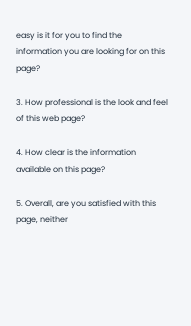easy is it for you to find the information you are looking for on this page?

3. How professional is the look and feel of this web page?

4. How clear is the information available on this page?

5. Overall, are you satisfied with this page, neither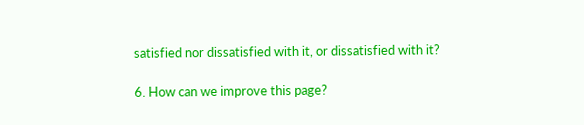satisfied nor dissatisfied with it, or dissatisfied with it?

6. How can we improve this page?